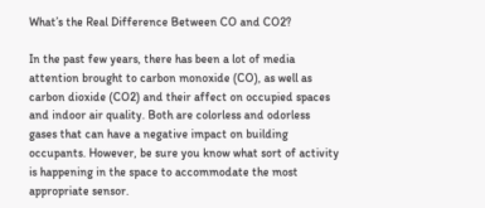What’s the Real Difference Between CO and CO2?

In the past few years, there has been a lot of media attention brought to carbon monoxide (CO), as well as carbon dioxide (CO2) and their affect on occupied spaces and indoor air quality. Both are colorless and odorless gases that can have a negative impact on building occupants. However, be sure you know what sort of activity is happening in the space to accommodate the most appropriate sensor.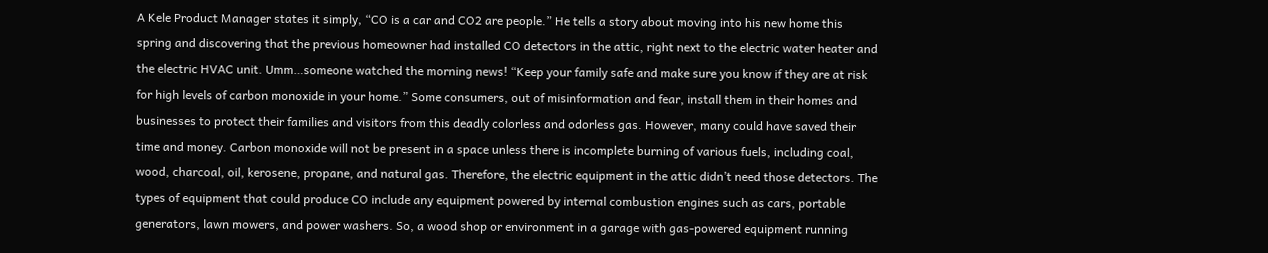A Kele Product Manager states it simply, “CO is a car and CO2 are people.” He tells a story about moving into his new home this spring and discovering that the previous homeowner had installed CO detectors in the attic, right next to the electric water heater and the electric HVAC unit. Umm…someone watched the morning news! “Keep your family safe and make sure you know if they are at risk for high levels of carbon monoxide in your home.” Some consumers, out of misinformation and fear, install them in their homes and businesses to protect their families and visitors from this deadly colorless and odorless gas. However, many could have saved their time and money. Carbon monoxide will not be present in a space unless there is incomplete burning of various fuels, including coal, wood, charcoal, oil, kerosene, propane, and natural gas. Therefore, the electric equipment in the attic didn’t need those detectors. The types of equipment that could produce CO include any equipment powered by internal combustion engines such as cars, portable generators, lawn mowers, and power washers. So, a wood shop or environment in a garage with gas-powered equipment running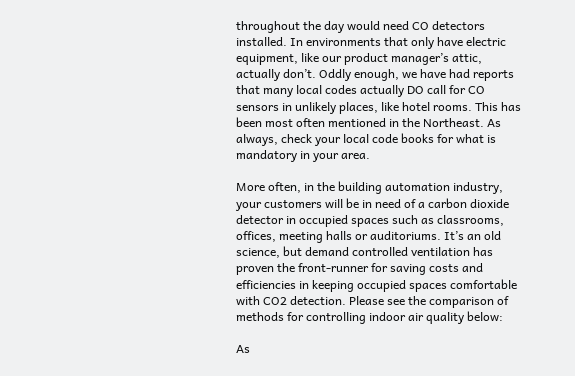throughout the day would need CO detectors installed. In environments that only have electric equipment, like our product manager’s attic, actually don’t. Oddly enough, we have had reports that many local codes actually DO call for CO sensors in unlikely places, like hotel rooms. This has been most often mentioned in the Northeast. As always, check your local code books for what is mandatory in your area.

More often, in the building automation industry, your customers will be in need of a carbon dioxide detector in occupied spaces such as classrooms, offices, meeting halls or auditoriums. It’s an old science, but demand controlled ventilation has proven the front-runner for saving costs and efficiencies in keeping occupied spaces comfortable with CO2 detection. Please see the comparison of methods for controlling indoor air quality below:

As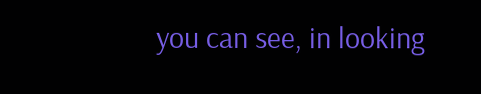you can see, in looking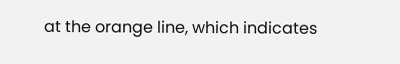at the orange line, which indicates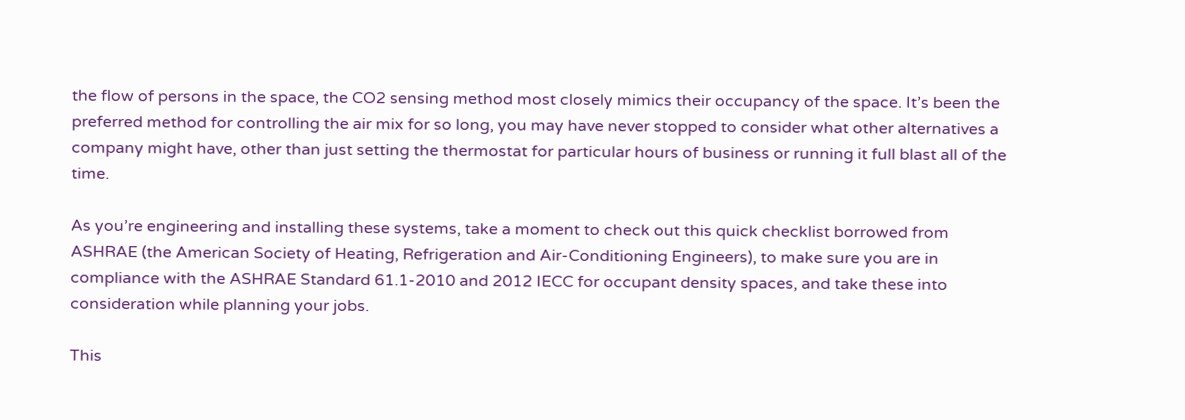the flow of persons in the space, the CO2 sensing method most closely mimics their occupancy of the space. It’s been the preferred method for controlling the air mix for so long, you may have never stopped to consider what other alternatives a company might have, other than just setting the thermostat for particular hours of business or running it full blast all of the time.

As you’re engineering and installing these systems, take a moment to check out this quick checklist borrowed from ASHRAE (the American Society of Heating, Refrigeration and Air-Conditioning Engineers), to make sure you are in compliance with the ASHRAE Standard 61.1-2010 and 2012 IECC for occupant density spaces, and take these into consideration while planning your jobs.

This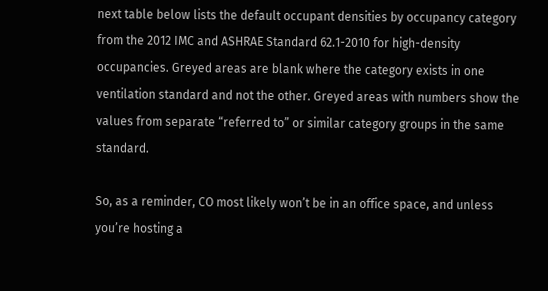next table below lists the default occupant densities by occupancy category from the 2012 IMC and ASHRAE Standard 62.1-2010 for high-density occupancies. Greyed areas are blank where the category exists in one ventilation standard and not the other. Greyed areas with numbers show the values from separate “referred to” or similar category groups in the same standard.

So, as a reminder, CO most likely won’t be in an office space, and unless you’re hosting a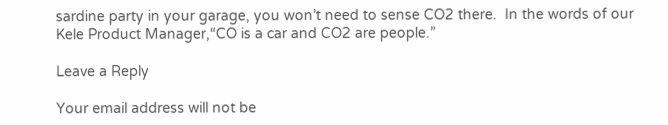sardine party in your garage, you won’t need to sense CO2 there.  In the words of our Kele Product Manager,“CO is a car and CO2 are people.”

Leave a Reply

Your email address will not be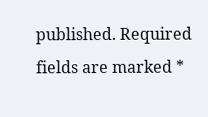published. Required fields are marked *